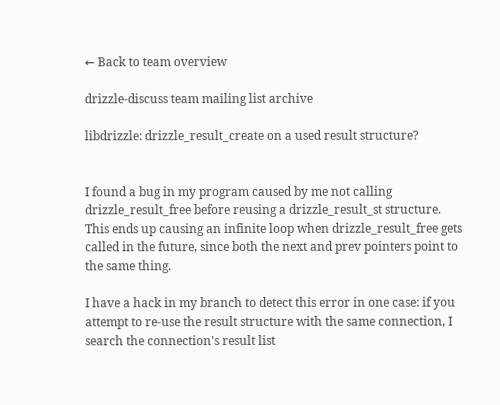← Back to team overview

drizzle-discuss team mailing list archive

libdrizzle: drizzle_result_create on a used result structure?


I found a bug in my program caused by me not calling drizzle_result_free before reusing a drizzle_result_st structure. This ends up causing an infinite loop when drizzle_result_free gets called in the future, since both the next and prev pointers point to the same thing.

I have a hack in my branch to detect this error in one case: if you attempt to re-use the result structure with the same connection, I search the connection's result list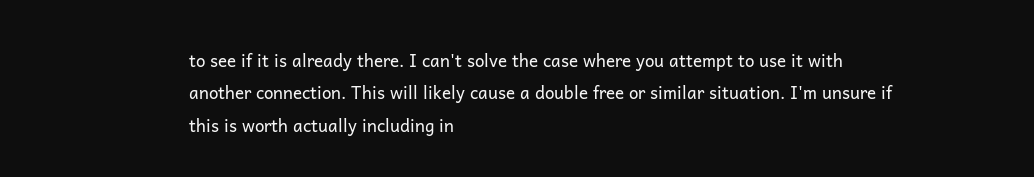to see if it is already there. I can't solve the case where you attempt to use it with another connection. This will likely cause a double free or similar situation. I'm unsure if this is worth actually including in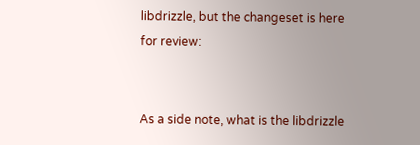libdrizzle, but the changeset is here for review:


As a side note, what is the libdrizzle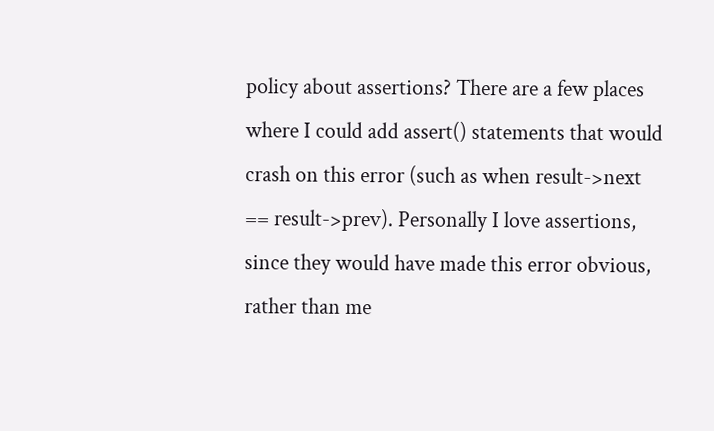policy about assertions? There are a few places where I could add assert() statements that would crash on this error (such as when result->next == result->prev). Personally I love assertions, since they would have made this error obvious, rather than me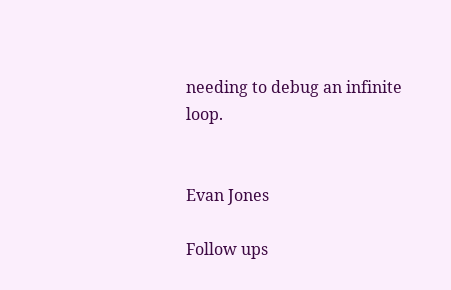needing to debug an infinite loop.


Evan Jones

Follow ups